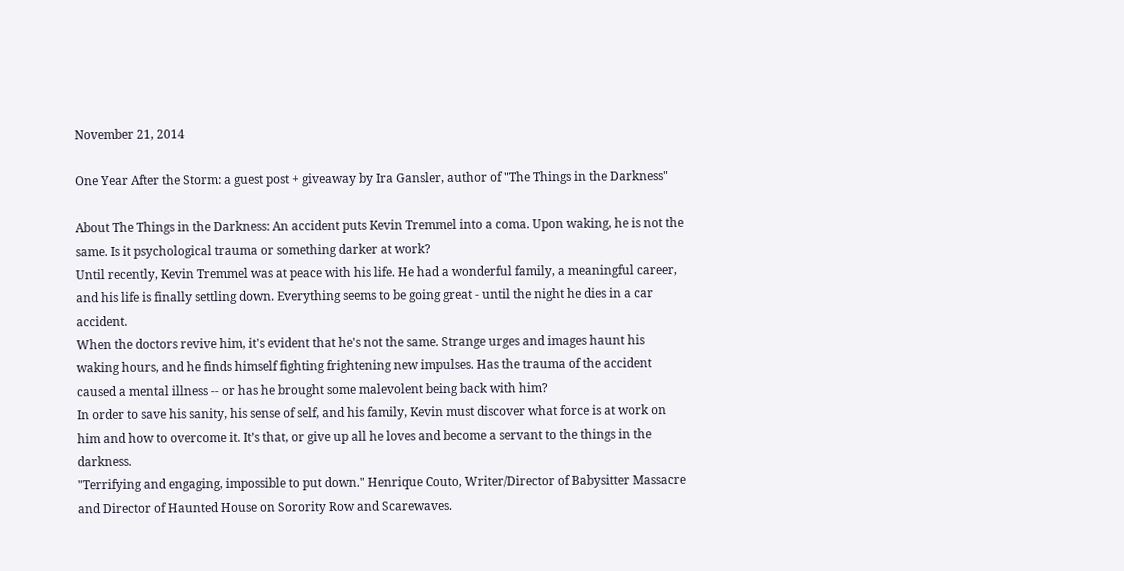November 21, 2014

One Year After the Storm: a guest post + giveaway by Ira Gansler, author of "The Things in the Darkness"

About The Things in the Darkness: An accident puts Kevin Tremmel into a coma. Upon waking, he is not the same. Is it psychological trauma or something darker at work?
Until recently, Kevin Tremmel was at peace with his life. He had a wonderful family, a meaningful career, and his life is finally settling down. Everything seems to be going great - until the night he dies in a car accident.
When the doctors revive him, it's evident that he's not the same. Strange urges and images haunt his waking hours, and he finds himself fighting frightening new impulses. Has the trauma of the accident caused a mental illness -- or has he brought some malevolent being back with him?
In order to save his sanity, his sense of self, and his family, Kevin must discover what force is at work on him and how to overcome it. It’s that, or give up all he loves and become a servant to the things in the darkness.
"Terrifying and engaging, impossible to put down." Henrique Couto, Writer/Director of Babysitter Massacre and Director of Haunted House on Sorority Row and Scarewaves.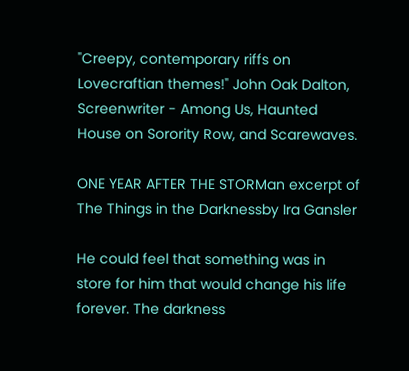"Creepy, contemporary riffs on Lovecraftian themes!" John Oak Dalton, Screenwriter - Among Us, Haunted House on Sorority Row, and Scarewaves.

ONE YEAR AFTER THE STORMan excerpt of The Things in the Darknessby Ira Gansler

He could feel that something was in store for him that would change his life forever. The darkness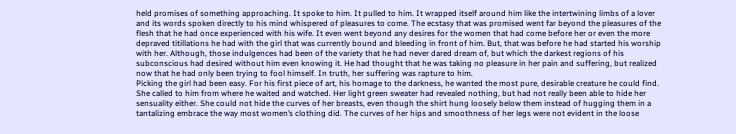held promises of something approaching. It spoke to him. It pulled to him. It wrapped itself around him like the intertwining limbs of a lover and its words spoken directly to his mind whispered of pleasures to come. The ecstasy that was promised went far beyond the pleasures of the flesh that he had once experienced with his wife. It even went beyond any desires for the women that had come before her or even the more depraved titillations he had with the girl that was currently bound and bleeding in front of him. But, that was before he had started his worship with her. Although, those indulgences had been of the variety that he had never dared dream of, but which the darkest regions of his subconscious had desired without him even knowing it. He had thought that he was taking no pleasure in her pain and suffering, but realized now that he had only been trying to fool himself. In truth, her suffering was rapture to him.
Picking the girl had been easy. For his first piece of art, his homage to the darkness, he wanted the most pure, desirable creature he could find. She called to him from where he waited and watched. Her light green sweater had revealed nothing, but had not really been able to hide her sensuality either. She could not hide the curves of her breasts, even though the shirt hung loosely below them instead of hugging them in a tantalizing embrace the way most women’s clothing did. The curves of her hips and smoothness of her legs were not evident in the loose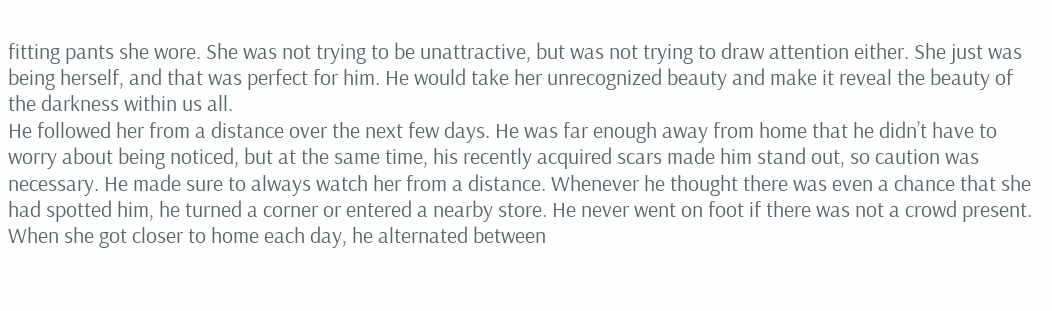fitting pants she wore. She was not trying to be unattractive, but was not trying to draw attention either. She just was being herself, and that was perfect for him. He would take her unrecognized beauty and make it reveal the beauty of the darkness within us all.
He followed her from a distance over the next few days. He was far enough away from home that he didn’t have to worry about being noticed, but at the same time, his recently acquired scars made him stand out, so caution was necessary. He made sure to always watch her from a distance. Whenever he thought there was even a chance that she had spotted him, he turned a corner or entered a nearby store. He never went on foot if there was not a crowd present. When she got closer to home each day, he alternated between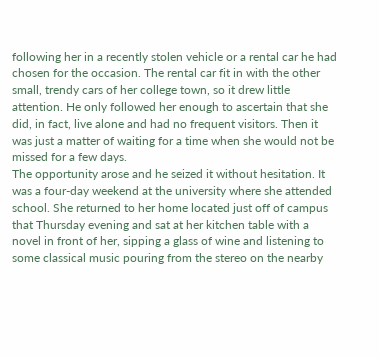following her in a recently stolen vehicle or a rental car he had chosen for the occasion. The rental car fit in with the other small, trendy cars of her college town, so it drew little attention. He only followed her enough to ascertain that she did, in fact, live alone and had no frequent visitors. Then it was just a matter of waiting for a time when she would not be missed for a few days.
The opportunity arose and he seized it without hesitation. It was a four-day weekend at the university where she attended school. She returned to her home located just off of campus that Thursday evening and sat at her kitchen table with a novel in front of her, sipping a glass of wine and listening to some classical music pouring from the stereo on the nearby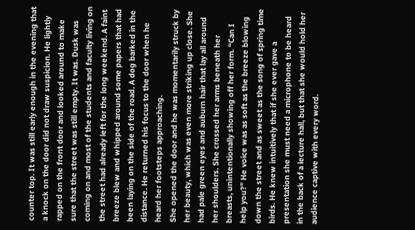counter top. It was still early enough in the evening that a knock on the door did not draw suspicion. He lightly rapped on the front door and looked around to make sure that the street was still empty. It was. Dusk was coming on and most of the students and faculty living on the street had already left for the long weekend. A faint breeze blew and whipped around some papers that had been laying on the side of the road. A dog barked in the distance. He returned his focus to the door when he heard her footsteps approaching.
She opened the door and he was momentarily struck by her beauty, which was even more striking up close. She had pale green eyes and auburn hair that lay all around her shoulders. She crossed her arms beneath her breasts, unintentionally showing off her form. “Can I help you?” He voice was as soft as the breeze blowing down the street and as sweet as the song of spring time birds. He knew intuitively that if she ever gave a presentation she must need a microphone to be heard in the back of a lecture hall, but that she would hold her audience captive with every word.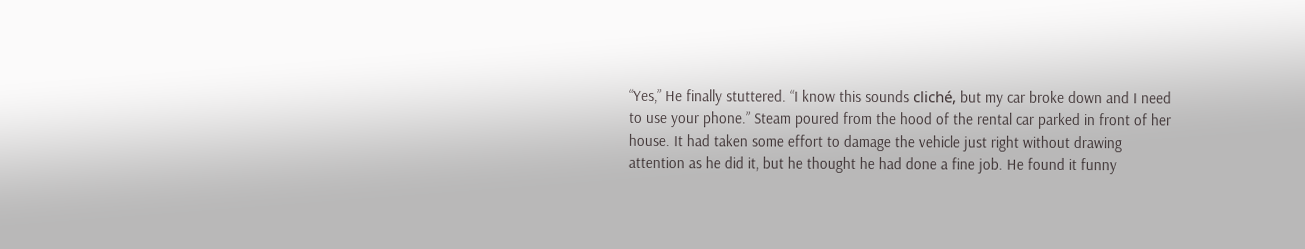“Yes,” He finally stuttered. “I know this sounds cliché, but my car broke down and I need to use your phone.” Steam poured from the hood of the rental car parked in front of her house. It had taken some effort to damage the vehicle just right without drawing attention as he did it, but he thought he had done a fine job. He found it funny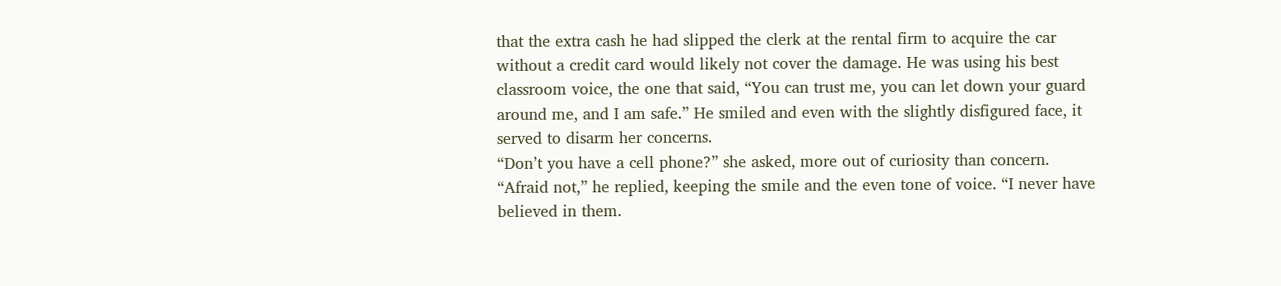that the extra cash he had slipped the clerk at the rental firm to acquire the car without a credit card would likely not cover the damage. He was using his best classroom voice, the one that said, “You can trust me, you can let down your guard around me, and I am safe.” He smiled and even with the slightly disfigured face, it served to disarm her concerns.
“Don’t you have a cell phone?” she asked, more out of curiosity than concern.
“Afraid not,” he replied, keeping the smile and the even tone of voice. “I never have believed in them.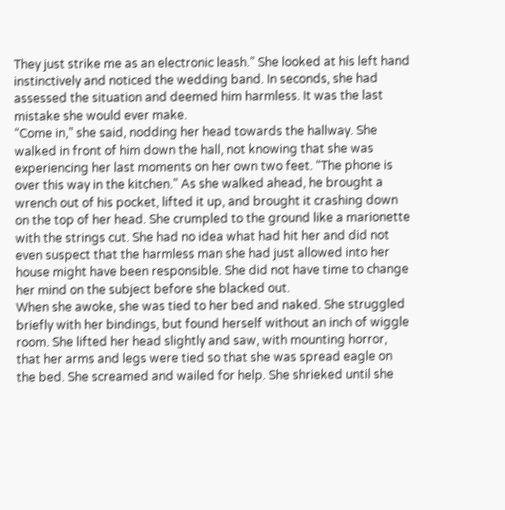They just strike me as an electronic leash.” She looked at his left hand instinctively and noticed the wedding band. In seconds, she had assessed the situation and deemed him harmless. It was the last mistake she would ever make.
“Come in,” she said, nodding her head towards the hallway. She walked in front of him down the hall, not knowing that she was experiencing her last moments on her own two feet. “The phone is over this way in the kitchen.” As she walked ahead, he brought a wrench out of his pocket, lifted it up, and brought it crashing down on the top of her head. She crumpled to the ground like a marionette with the strings cut. She had no idea what had hit her and did not even suspect that the harmless man she had just allowed into her house might have been responsible. She did not have time to change her mind on the subject before she blacked out.
When she awoke, she was tied to her bed and naked. She struggled briefly with her bindings, but found herself without an inch of wiggle room. She lifted her head slightly and saw, with mounting horror, that her arms and legs were tied so that she was spread eagle on the bed. She screamed and wailed for help. She shrieked until she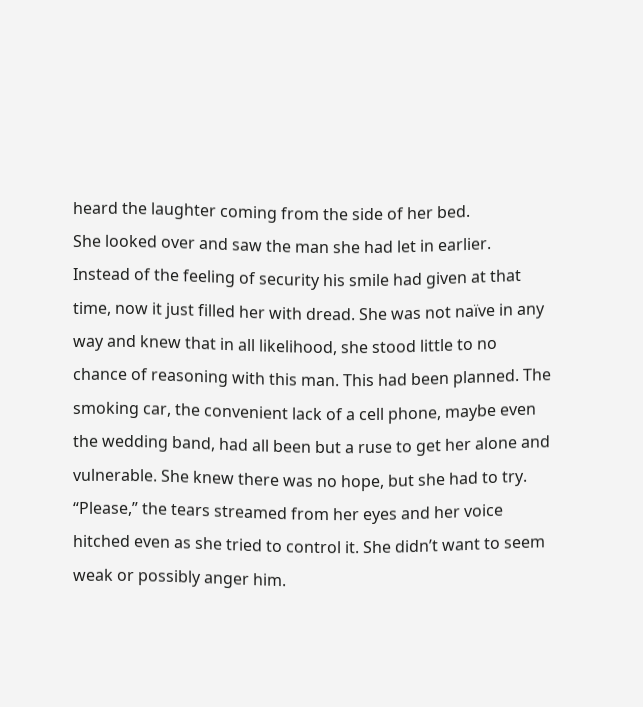heard the laughter coming from the side of her bed.
She looked over and saw the man she had let in earlier. Instead of the feeling of security his smile had given at that time, now it just filled her with dread. She was not naïve in any way and knew that in all likelihood, she stood little to no chance of reasoning with this man. This had been planned. The smoking car, the convenient lack of a cell phone, maybe even the wedding band, had all been but a ruse to get her alone and vulnerable. She knew there was no hope, but she had to try.
“Please,” the tears streamed from her eyes and her voice hitched even as she tried to control it. She didn’t want to seem weak or possibly anger him.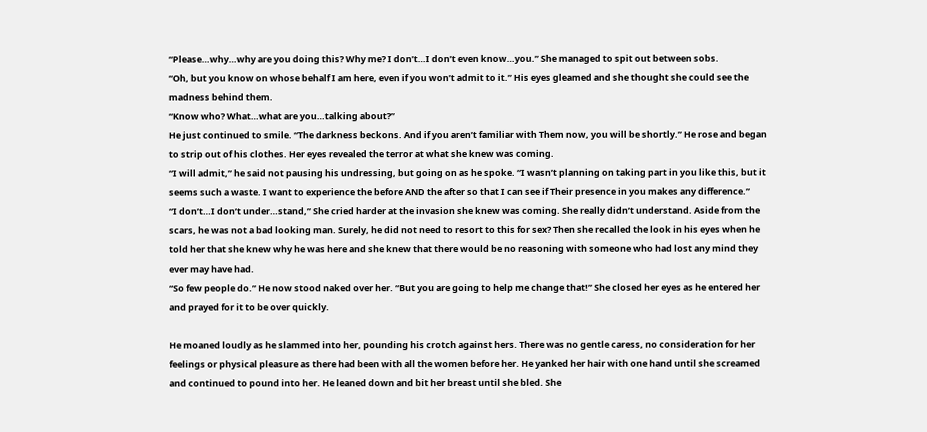“Please…why…why are you doing this? Why me? I don’t…I don’t even know…you.” She managed to spit out between sobs.
“Oh, but you know on whose behalf I am here, even if you won’t admit to it.” His eyes gleamed and she thought she could see the madness behind them.
“Know who? What…what are you…talking about?”
He just continued to smile. “The darkness beckons. And if you aren’t familiar with Them now, you will be shortly.” He rose and began to strip out of his clothes. Her eyes revealed the terror at what she knew was coming.
“I will admit,” he said not pausing his undressing, but going on as he spoke. “I wasn’t planning on taking part in you like this, but it seems such a waste. I want to experience the before AND the after so that I can see if Their presence in you makes any difference.”
“I don’t…I don’t under…stand,” She cried harder at the invasion she knew was coming. She really didn’t understand. Aside from the scars, he was not a bad looking man. Surely, he did not need to resort to this for sex? Then she recalled the look in his eyes when he told her that she knew why he was here and she knew that there would be no reasoning with someone who had lost any mind they ever may have had.
“So few people do.” He now stood naked over her. “But you are going to help me change that!” She closed her eyes as he entered her and prayed for it to be over quickly.

He moaned loudly as he slammed into her, pounding his crotch against hers. There was no gentle caress, no consideration for her feelings or physical pleasure as there had been with all the women before her. He yanked her hair with one hand until she screamed and continued to pound into her. He leaned down and bit her breast until she bled. She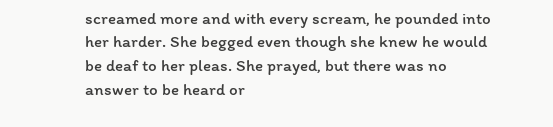screamed more and with every scream, he pounded into her harder. She begged even though she knew he would be deaf to her pleas. She prayed, but there was no answer to be heard or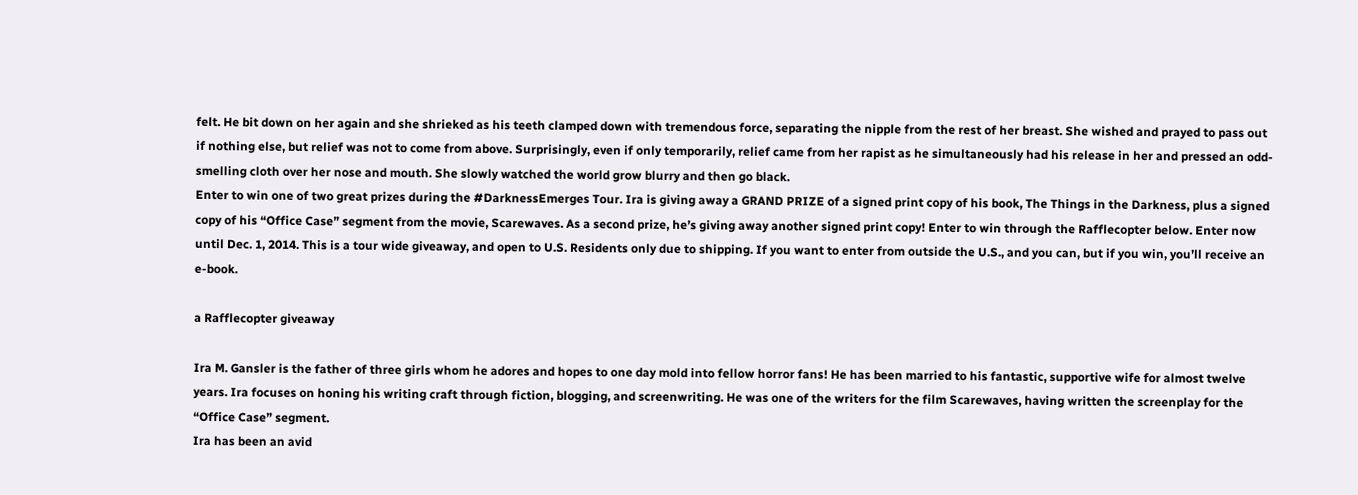felt. He bit down on her again and she shrieked as his teeth clamped down with tremendous force, separating the nipple from the rest of her breast. She wished and prayed to pass out if nothing else, but relief was not to come from above. Surprisingly, even if only temporarily, relief came from her rapist as he simultaneously had his release in her and pressed an odd-smelling cloth over her nose and mouth. She slowly watched the world grow blurry and then go black.
Enter to win one of two great prizes during the #DarknessEmerges Tour. Ira is giving away a GRAND PRIZE of a signed print copy of his book, The Things in the Darkness, plus a signed copy of his “Office Case” segment from the movie, Scarewaves. As a second prize, he’s giving away another signed print copy! Enter to win through the Rafflecopter below. Enter now until Dec. 1, 2014. This is a tour wide giveaway, and open to U.S. Residents only due to shipping. If you want to enter from outside the U.S., and you can, but if you win, you’ll receive an e-book.

a Rafflecopter giveaway

Ira M. Gansler is the father of three girls whom he adores and hopes to one day mold into fellow horror fans! He has been married to his fantastic, supportive wife for almost twelve years. Ira focuses on honing his writing craft through fiction, blogging, and screenwriting. He was one of the writers for the film Scarewaves, having written the screenplay for the “Office Case” segment.
Ira has been an avid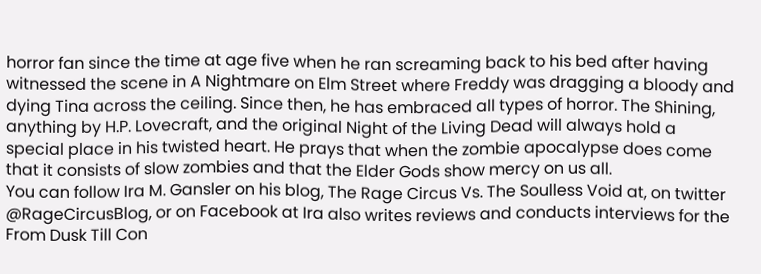horror fan since the time at age five when he ran screaming back to his bed after having witnessed the scene in A Nightmare on Elm Street where Freddy was dragging a bloody and dying Tina across the ceiling. Since then, he has embraced all types of horror. The Shining, anything by H.P. Lovecraft, and the original Night of the Living Dead will always hold a special place in his twisted heart. He prays that when the zombie apocalypse does come that it consists of slow zombies and that the Elder Gods show mercy on us all.
You can follow Ira M. Gansler on his blog, The Rage Circus Vs. The Soulless Void at, on twitter @RageCircusBlog, or on Facebook at Ira also writes reviews and conducts interviews for the From Dusk Till Con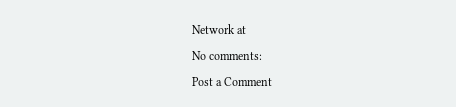Network at

No comments:

Post a Comment